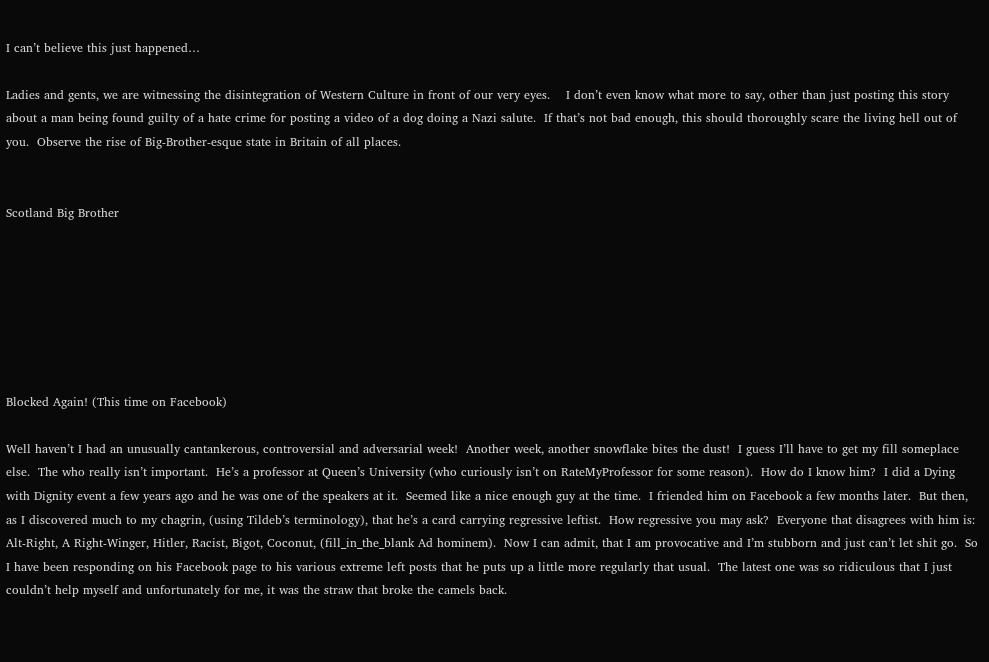I can’t believe this just happened…

Ladies and gents, we are witnessing the disintegration of Western Culture in front of our very eyes.    I don’t even know what more to say, other than just posting this story about a man being found guilty of a hate crime for posting a video of a dog doing a Nazi salute.  If that’s not bad enough, this should thoroughly scare the living hell out of you.  Observe the rise of Big-Brother-esque state in Britain of all places.


Scotland Big Brother







Blocked Again! (This time on Facebook)

Well haven’t I had an unusually cantankerous, controversial and adversarial week!  Another week, another snowflake bites the dust!  I guess I’ll have to get my fill someplace else.  The who really isn’t important.  He’s a professor at Queen’s University (who curiously isn’t on RateMyProfessor for some reason).  How do I know him?  I did a Dying with Dignity event a few years ago and he was one of the speakers at it.  Seemed like a nice enough guy at the time.  I friended him on Facebook a few months later.  But then, as I discovered much to my chagrin, (using Tildeb’s terminology), that he’s a card carrying regressive leftist.  How regressive you may ask?  Everyone that disagrees with him is: Alt-Right, A Right-Winger, Hitler, Racist, Bigot, Coconut, (fill_in_the_blank Ad hominem).  Now I can admit, that I am provocative and I’m stubborn and just can’t let shit go.  So I have been responding on his Facebook page to his various extreme left posts that he puts up a little more regularly that usual.  The latest one was so ridiculous that I just couldn’t help myself and unfortunately for me, it was the straw that broke the camels back.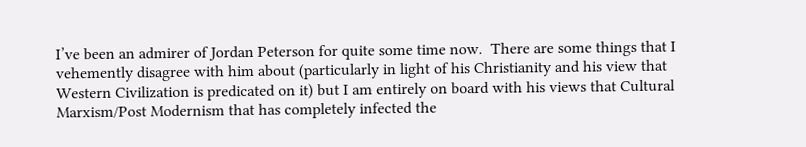I’ve been an admirer of Jordan Peterson for quite some time now.  There are some things that I vehemently disagree with him about (particularly in light of his Christianity and his view that Western Civilization is predicated on it) but I am entirely on board with his views that Cultural Marxism/Post Modernism that has completely infected the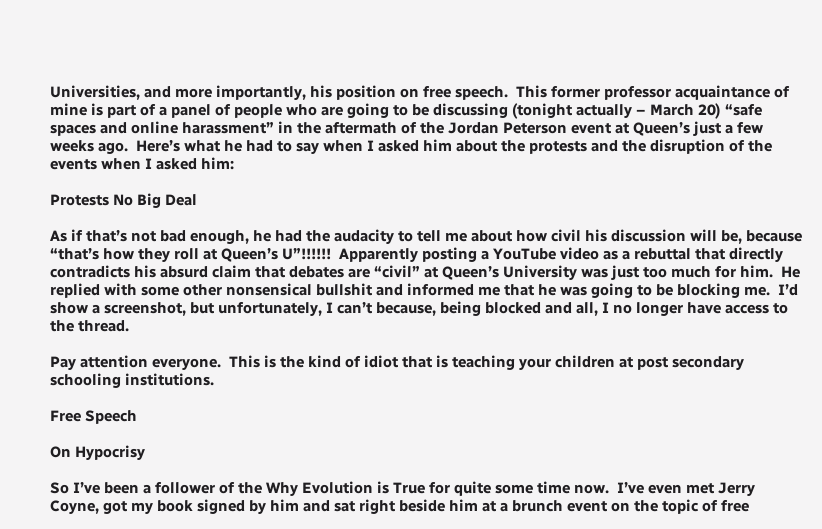Universities, and more importantly, his position on free speech.  This former professor acquaintance of mine is part of a panel of people who are going to be discussing (tonight actually – March 20) “safe spaces and online harassment” in the aftermath of the Jordan Peterson event at Queen’s just a few weeks ago.  Here’s what he had to say when I asked him about the protests and the disruption of the events when I asked him:

Protests No Big Deal

As if that’s not bad enough, he had the audacity to tell me about how civil his discussion will be, because “that’s how they roll at Queen’s U”!!!!!!  Apparently posting a YouTube video as a rebuttal that directly contradicts his absurd claim that debates are “civil” at Queen’s University was just too much for him.  He replied with some other nonsensical bullshit and informed me that he was going to be blocking me.  I’d show a screenshot, but unfortunately, I can’t because, being blocked and all, I no longer have access to the thread.

Pay attention everyone.  This is the kind of idiot that is teaching your children at post secondary schooling institutions.

Free Speech

On Hypocrisy

So I’ve been a follower of the Why Evolution is True for quite some time now.  I’ve even met Jerry Coyne, got my book signed by him and sat right beside him at a brunch event on the topic of free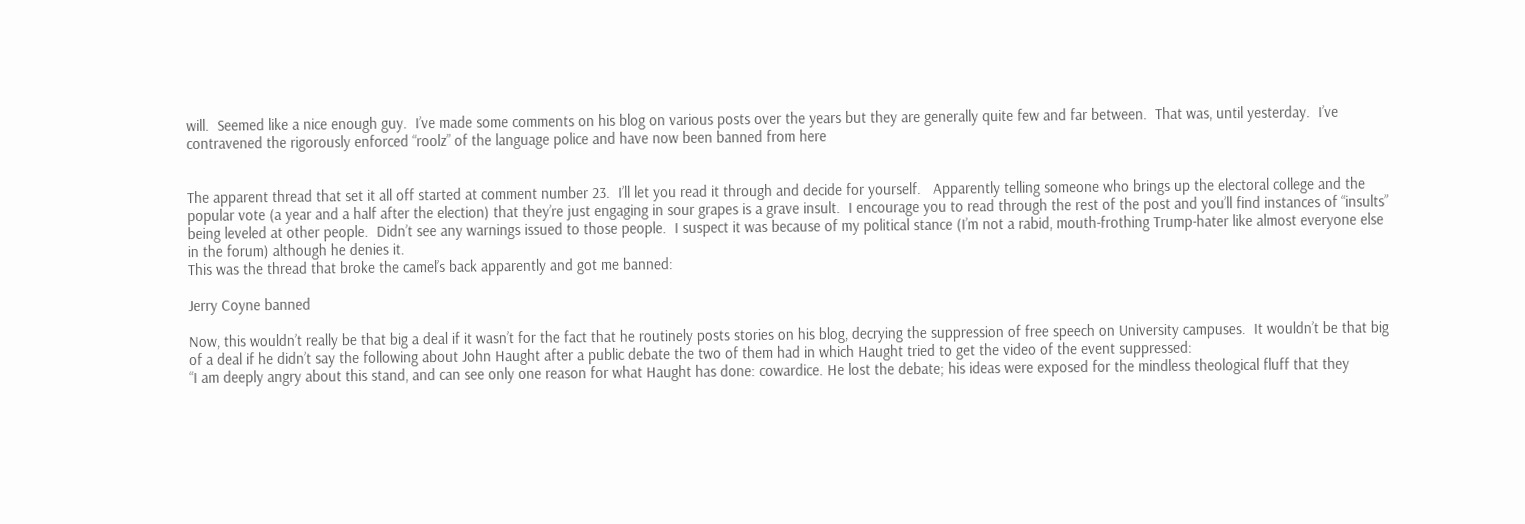will.  Seemed like a nice enough guy.  I’ve made some comments on his blog on various posts over the years but they are generally quite few and far between.  That was, until yesterday.  I’ve contravened the rigorously enforced “roolz” of the language police and have now been banned from here


The apparent thread that set it all off started at comment number 23.  I’ll let you read it through and decide for yourself.   Apparently telling someone who brings up the electoral college and the popular vote (a year and a half after the election) that they’re just engaging in sour grapes is a grave insult.  I encourage you to read through the rest of the post and you’ll find instances of “insults” being leveled at other people.  Didn’t see any warnings issued to those people.  I suspect it was because of my political stance (I’m not a rabid, mouth-frothing Trump-hater like almost everyone else in the forum) although he denies it.
This was the thread that broke the camel’s back apparently and got me banned:

Jerry Coyne banned

Now, this wouldn’t really be that big a deal if it wasn’t for the fact that he routinely posts stories on his blog, decrying the suppression of free speech on University campuses.  It wouldn’t be that big of a deal if he didn’t say the following about John Haught after a public debate the two of them had in which Haught tried to get the video of the event suppressed:
“I am deeply angry about this stand, and can see only one reason for what Haught has done: cowardice. He lost the debate; his ideas were exposed for the mindless theological fluff that they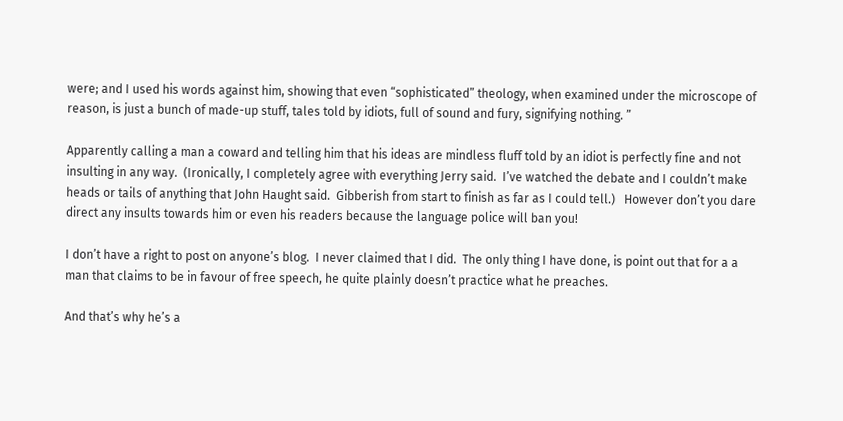were; and I used his words against him, showing that even “sophisticated” theology, when examined under the microscope of reason, is just a bunch of made-up stuff, tales told by idiots, full of sound and fury, signifying nothing. ”

Apparently calling a man a coward and telling him that his ideas are mindless fluff told by an idiot is perfectly fine and not insulting in any way.  (Ironically, I completely agree with everything Jerry said.  I’ve watched the debate and I couldn’t make heads or tails of anything that John Haught said.  Gibberish from start to finish as far as I could tell.)   However don’t you dare direct any insults towards him or even his readers because the language police will ban you!

I don’t have a right to post on anyone’s blog.  I never claimed that I did.  The only thing I have done, is point out that for a a man that claims to be in favour of free speech, he quite plainly doesn’t practice what he preaches.

And that’s why he’s a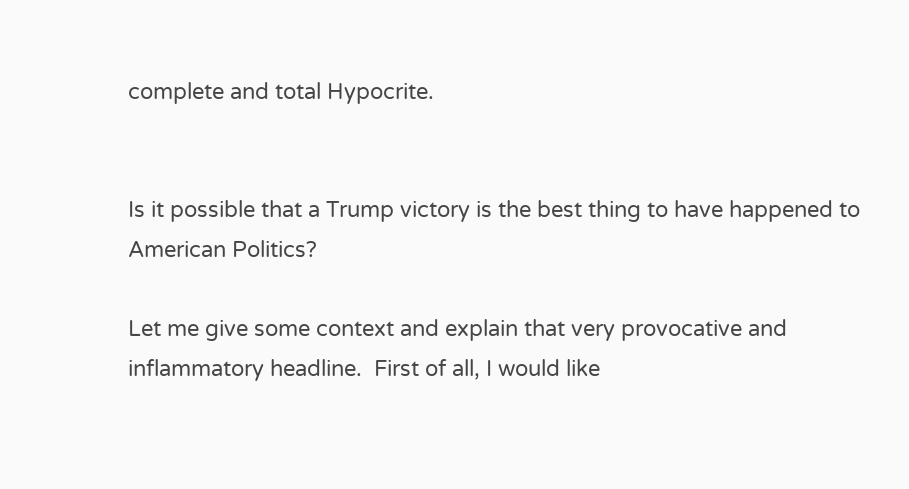complete and total Hypocrite.


Is it possible that a Trump victory is the best thing to have happened to American Politics?

Let me give some context and explain that very provocative and inflammatory headline.  First of all, I would like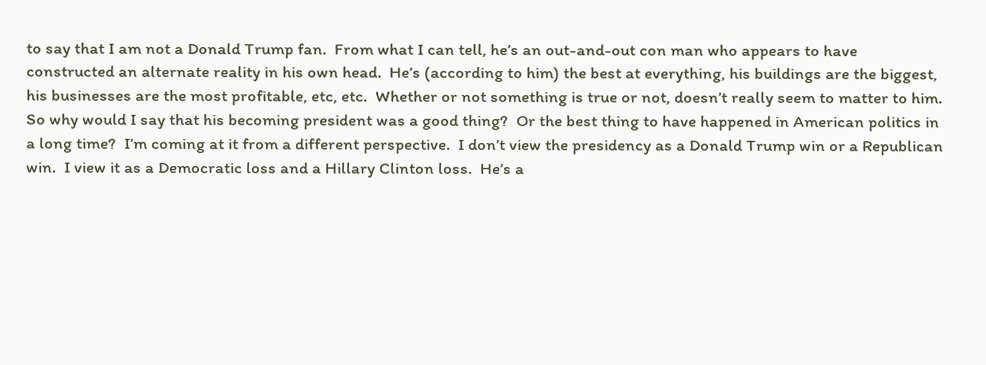to say that I am not a Donald Trump fan.  From what I can tell, he’s an out-and-out con man who appears to have constructed an alternate reality in his own head.  He’s (according to him) the best at everything, his buildings are the biggest, his businesses are the most profitable, etc, etc.  Whether or not something is true or not, doesn’t really seem to matter to him.  So why would I say that his becoming president was a good thing?  Or the best thing to have happened in American politics in a long time?  I’m coming at it from a different perspective.  I don’t view the presidency as a Donald Trump win or a Republican win.  I view it as a Democratic loss and a Hillary Clinton loss.  He’s a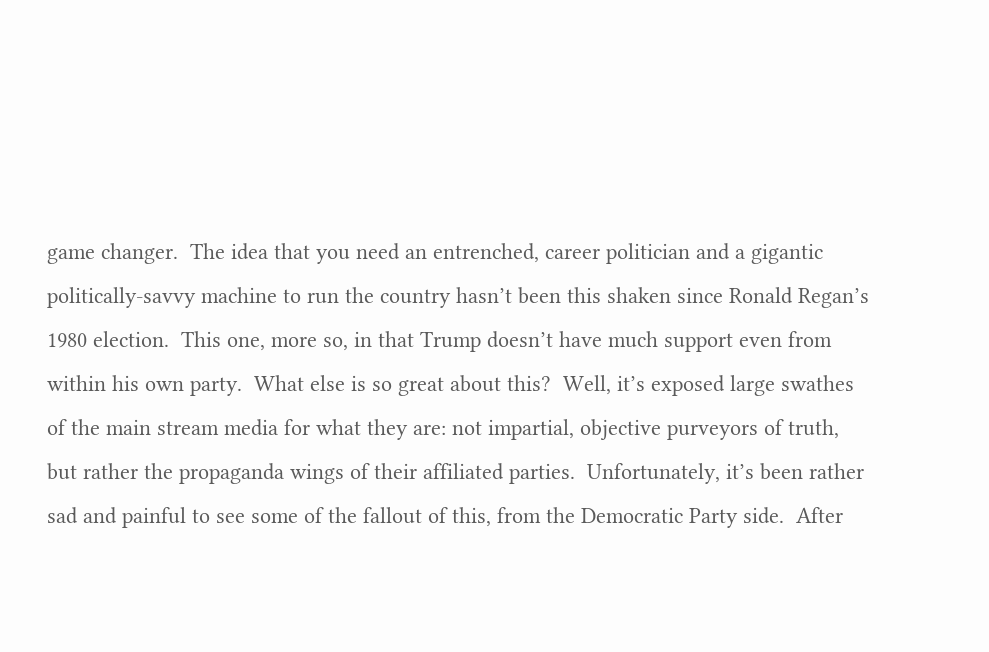game changer.  The idea that you need an entrenched, career politician and a gigantic politically-savvy machine to run the country hasn’t been this shaken since Ronald Regan’s 1980 election.  This one, more so, in that Trump doesn’t have much support even from within his own party.  What else is so great about this?  Well, it’s exposed large swathes of the main stream media for what they are: not impartial, objective purveyors of truth, but rather the propaganda wings of their affiliated parties.  Unfortunately, it’s been rather sad and painful to see some of the fallout of this, from the Democratic Party side.  After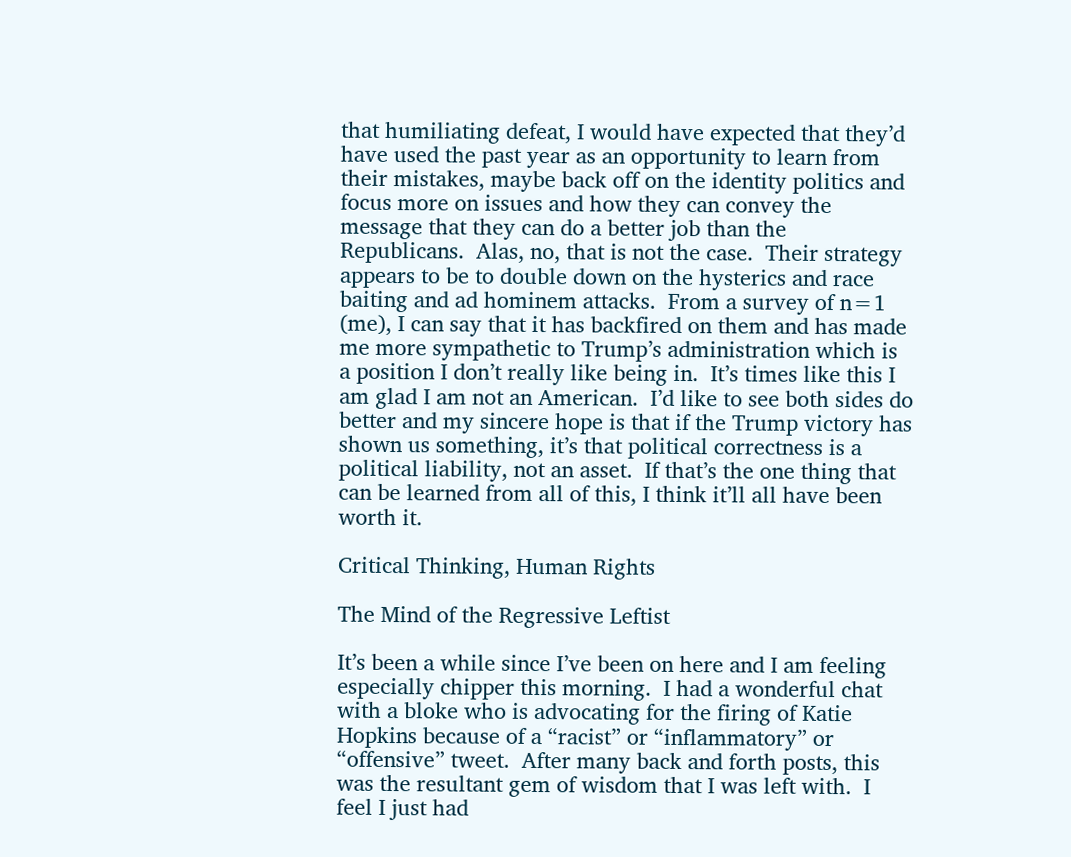that humiliating defeat, I would have expected that they’d have used the past year as an opportunity to learn from their mistakes, maybe back off on the identity politics and focus more on issues and how they can convey the message that they can do a better job than the Republicans.  Alas, no, that is not the case.  Their strategy appears to be to double down on the hysterics and race baiting and ad hominem attacks.  From a survey of n=1 (me), I can say that it has backfired on them and has made me more sympathetic to Trump’s administration which is a position I don’t really like being in.  It’s times like this I am glad I am not an American.  I’d like to see both sides do better and my sincere hope is that if the Trump victory has shown us something, it’s that political correctness is a political liability, not an asset.  If that’s the one thing that can be learned from all of this, I think it’ll all have been worth it.

Critical Thinking, Human Rights

The Mind of the Regressive Leftist

It’s been a while since I’ve been on here and I am feeling especially chipper this morning.  I had a wonderful chat with a bloke who is advocating for the firing of Katie Hopkins because of a “racist” or “inflammatory” or “offensive” tweet.  After many back and forth posts, this was the resultant gem of wisdom that I was left with.  I feel I just had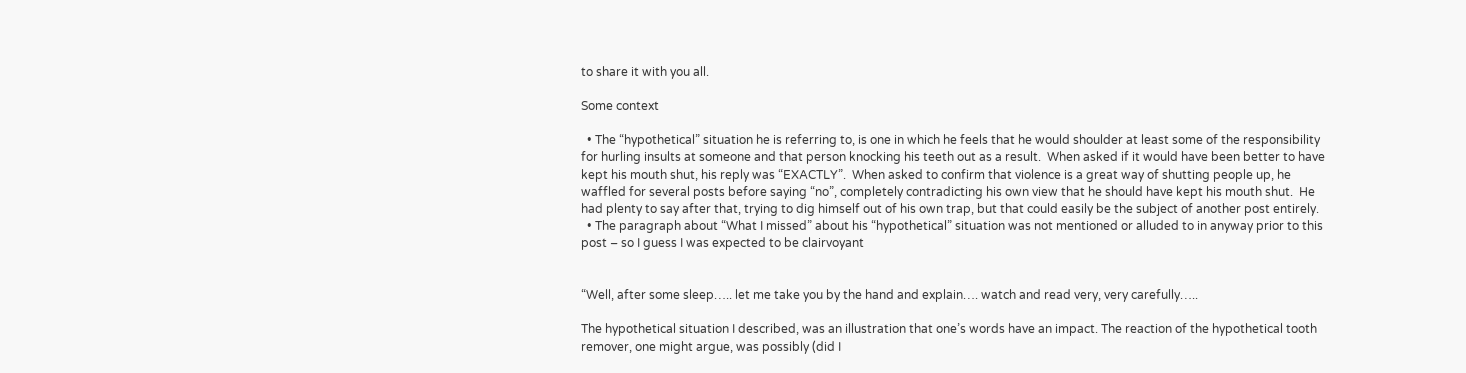to share it with you all.

Some context

  • The “hypothetical” situation he is referring to, is one in which he feels that he would shoulder at least some of the responsibility for hurling insults at someone and that person knocking his teeth out as a result.  When asked if it would have been better to have kept his mouth shut, his reply was “EXACTLY”.  When asked to confirm that violence is a great way of shutting people up, he waffled for several posts before saying “no”, completely contradicting his own view that he should have kept his mouth shut.  He had plenty to say after that, trying to dig himself out of his own trap, but that could easily be the subject of another post entirely.
  • The paragraph about “What I missed” about his “hypothetical” situation was not mentioned or alluded to in anyway prior to this post – so I guess I was expected to be clairvoyant


“Well, after some sleep….. let me take you by the hand and explain…. watch and read very, very carefully…..

The hypothetical situation I described, was an illustration that one’s words have an impact. The reaction of the hypothetical tooth remover, one might argue, was possibly (did I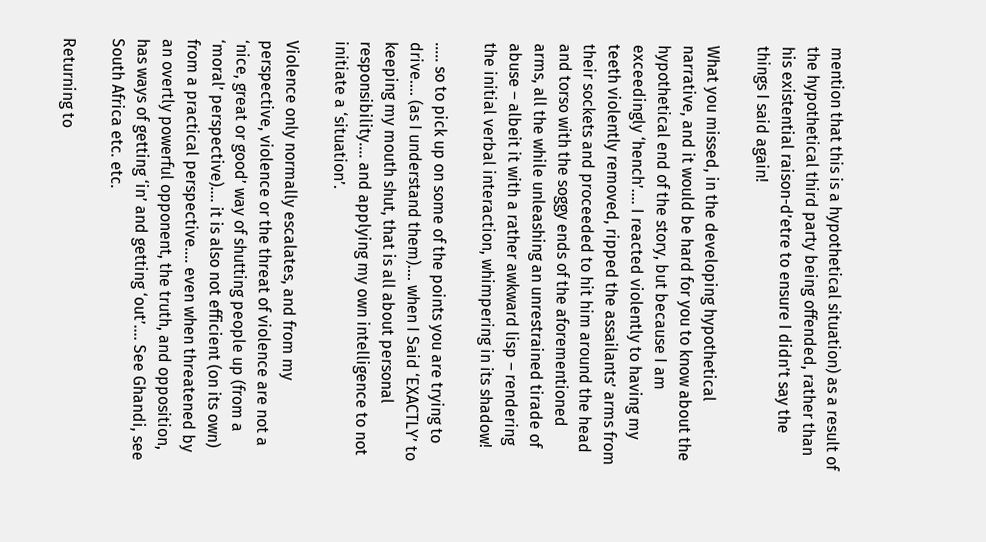mention that this is a hypothetical situation) as a result of the hypothetical third party being offended, rather than his existential raison-d’etre to ensure I didn’t say the things I said again!

What you missed, in the developing hypothetical narrative, and it would be hard for you to know about the hypothetical end of the story, but because I am exceedingly ‘hench’…. I reacted violently to having my teeth violently removed, ripped the assailants’ arms from their sockets and proceeded to hit him around the head and torso with the soggy ends of the aforementioned arms, all the while unleashing an unrestrained tirade of abuse – albeit it with a rather awkward lisp – rendering the initial verbal interaction, whimpering in its shadow!

….. so to pick up on some of the points you are trying to drive…. (as I understand them)…. when I Said ‘EXACTLY’ to keeping my mouth shut, that is all about personal responsibility…. and applying my own intelligence to not initiate a ‘situation’.

Violence only normally escalates, and from my perspective, violence or the threat of violence are not a ‘nice, great or good’ way of shutting people up (from a ‘moral’ perspective)…. it is also not efficient (on its own) from a practical perspective…. even when threatened by an overtly powerful opponent, the truth, and opposition, has ways of getting ‘in’ and getting ‘out’…. See Ghandi, see South Africa etc. etc.

Returning to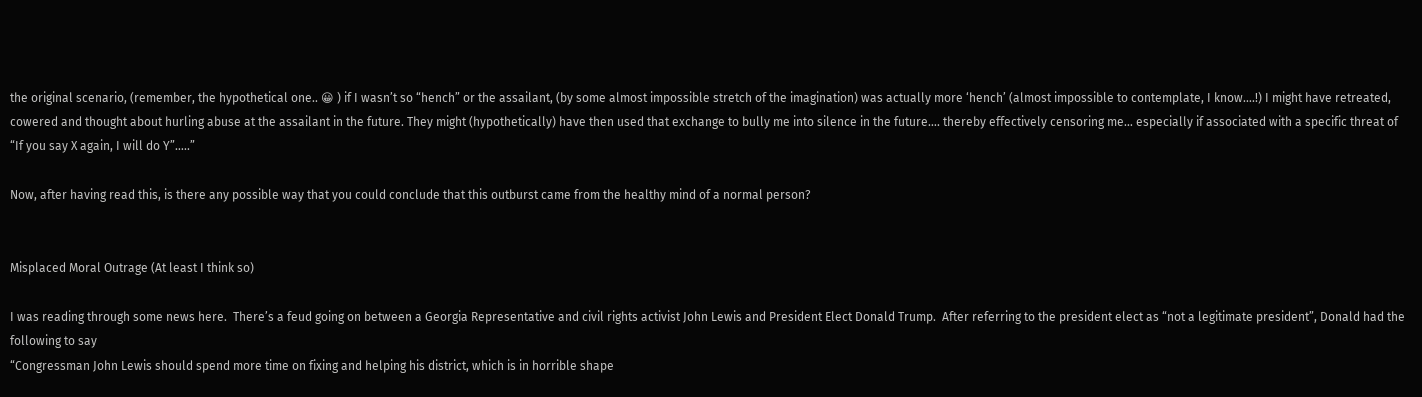the original scenario, (remember, the hypothetical one.. 😀 ) if I wasn’t so “hench” or the assailant, (by some almost impossible stretch of the imagination) was actually more ‘hench’ (almost impossible to contemplate, I know….!) I might have retreated, cowered and thought about hurling abuse at the assailant in the future. They might (hypothetically) have then used that exchange to bully me into silence in the future…. thereby effectively censoring me… especially if associated with a specific threat of “If you say X again, I will do Y”…..”

Now, after having read this, is there any possible way that you could conclude that this outburst came from the healthy mind of a normal person?


Misplaced Moral Outrage (At least I think so)

I was reading through some news here.  There’s a feud going on between a Georgia Representative and civil rights activist John Lewis and President Elect Donald Trump.  After referring to the president elect as “not a legitimate president”, Donald had the following to say
“Congressman John Lewis should spend more time on fixing and helping his district, which is in horrible shape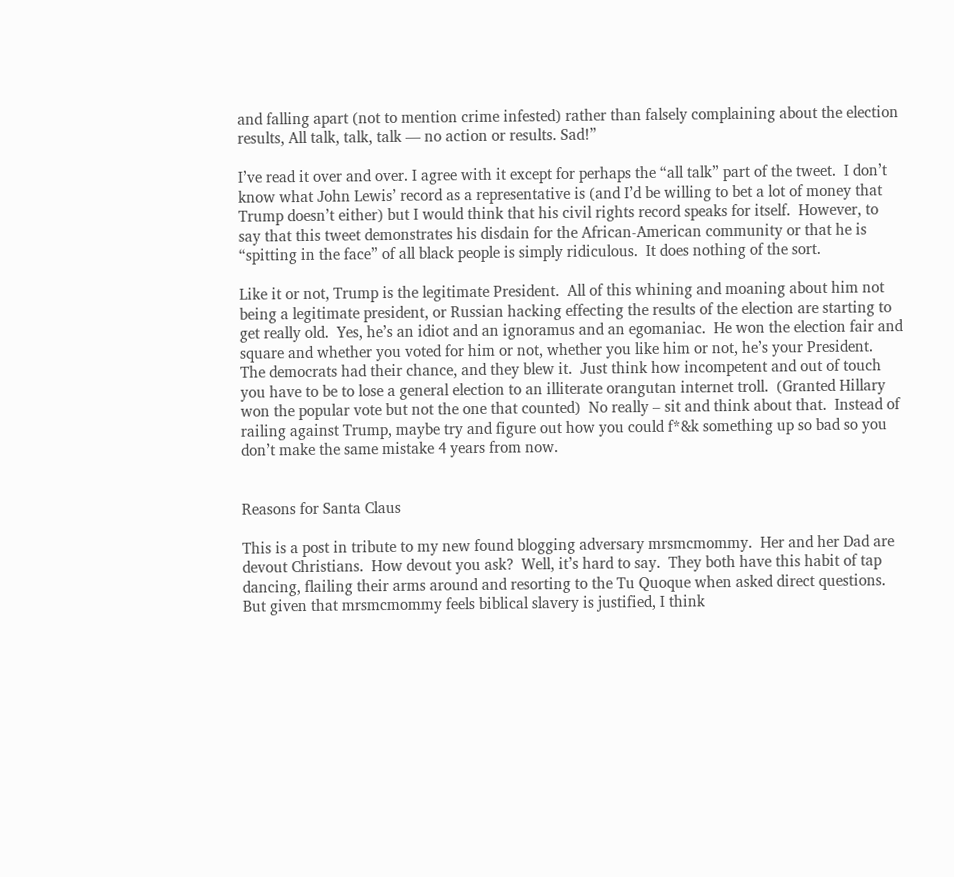and falling apart (not to mention crime infested) rather than falsely complaining about the election results, All talk, talk, talk — no action or results. Sad!”

I’ve read it over and over. I agree with it except for perhaps the “all talk” part of the tweet.  I don’t know what John Lewis’ record as a representative is (and I’d be willing to bet a lot of money that Trump doesn’t either) but I would think that his civil rights record speaks for itself.  However, to say that this tweet demonstrates his disdain for the African-American community or that he is “spitting in the face” of all black people is simply ridiculous.  It does nothing of the sort.

Like it or not, Trump is the legitimate President.  All of this whining and moaning about him not being a legitimate president, or Russian hacking effecting the results of the election are starting to get really old.  Yes, he’s an idiot and an ignoramus and an egomaniac.  He won the election fair and square and whether you voted for him or not, whether you like him or not, he’s your President.  The democrats had their chance, and they blew it.  Just think how incompetent and out of touch you have to be to lose a general election to an illiterate orangutan internet troll.  (Granted Hillary won the popular vote but not the one that counted)  No really – sit and think about that.  Instead of railing against Trump, maybe try and figure out how you could f*&k something up so bad so you don’t make the same mistake 4 years from now.


Reasons for Santa Claus

This is a post in tribute to my new found blogging adversary mrsmcmommy.  Her and her Dad are devout Christians.  How devout you ask?  Well, it’s hard to say.  They both have this habit of tap dancing, flailing their arms around and resorting to the Tu Quoque when asked direct questions.  But given that mrsmcmommy feels biblical slavery is justified, I think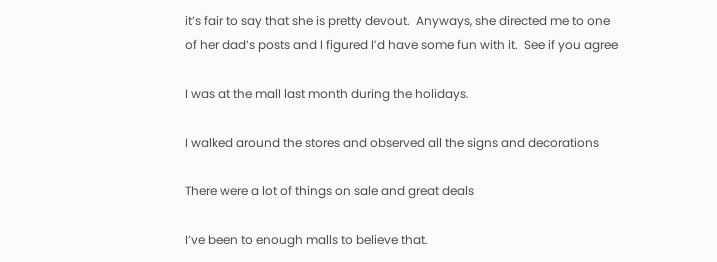it’s fair to say that she is pretty devout.  Anyways, she directed me to one of her dad’s posts and I figured I’d have some fun with it.  See if you agree

I was at the mall last month during the holidays.

I walked around the stores and observed all the signs and decorations

There were a lot of things on sale and great deals

I’ve been to enough malls to believe that.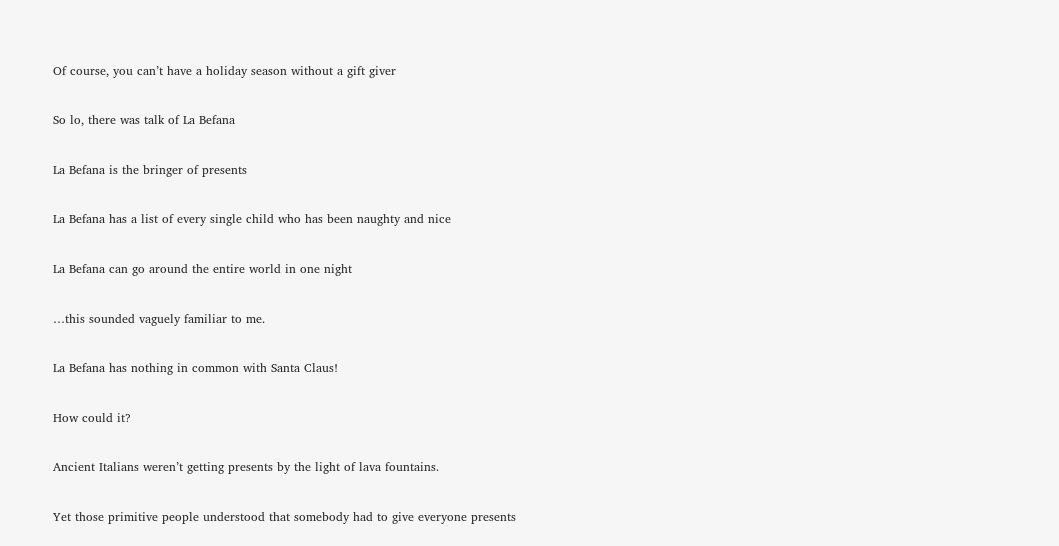Of course, you can’t have a holiday season without a gift giver

So lo, there was talk of La Befana

La Befana is the bringer of presents

La Befana has a list of every single child who has been naughty and nice

La Befana can go around the entire world in one night

…this sounded vaguely familiar to me.

La Befana has nothing in common with Santa Claus!

How could it?

Ancient Italians weren’t getting presents by the light of lava fountains.

Yet those primitive people understood that somebody had to give everyone presents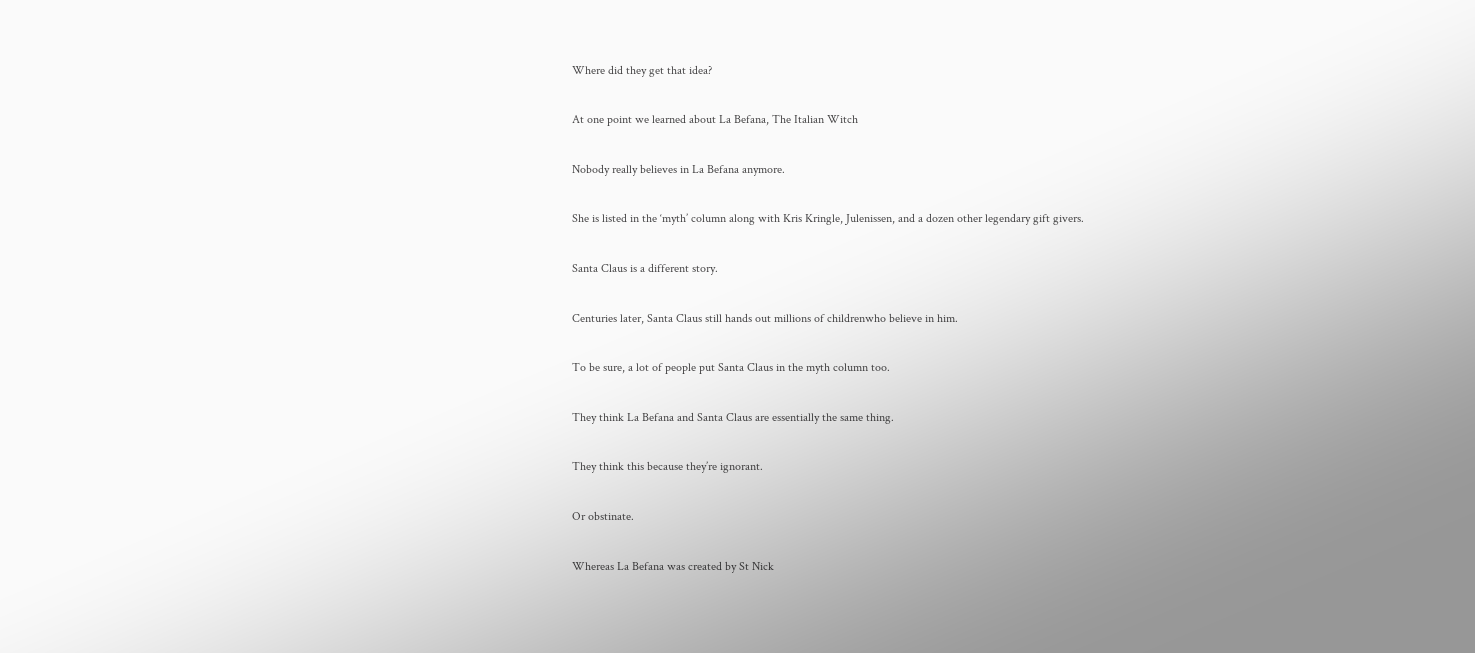Where did they get that idea?

At one point we learned about La Befana, The Italian Witch

Nobody really believes in La Befana anymore.

She is listed in the ‘myth’ column along with Kris Kringle, Julenissen, and a dozen other legendary gift givers.

Santa Claus is a different story.

Centuries later, Santa Claus still hands out millions of childrenwho believe in him.

To be sure, a lot of people put Santa Claus in the myth column too.

They think La Befana and Santa Claus are essentially the same thing.

They think this because they’re ignorant.

Or obstinate.

Whereas La Befana was created by St Nick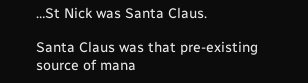…St Nick was Santa Claus.

Santa Claus was that pre-existing source of mana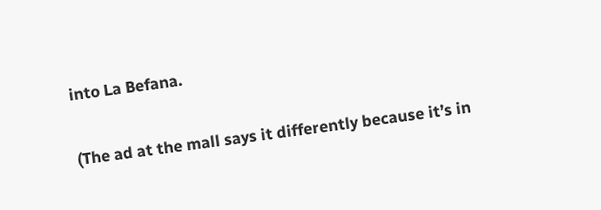into La Befana.

(The ad at the mall says it differently because it’s in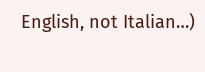English, not Italian…)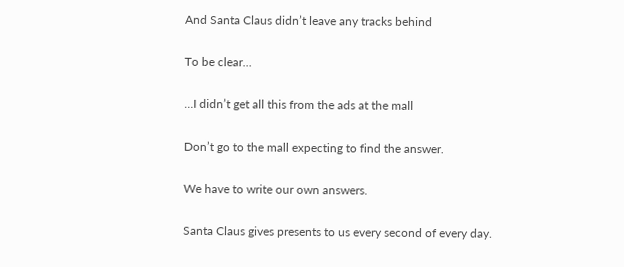And Santa Claus didn’t leave any tracks behind

To be clear…

…I didn’t get all this from the ads at the mall

Don’t go to the mall expecting to find the answer.

We have to write our own answers.

Santa Claus gives presents to us every second of every day.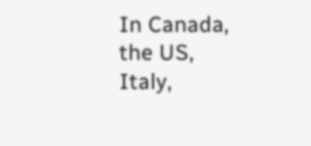In Canada, the US, Italy,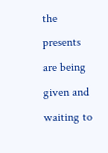the presents are being given and waiting to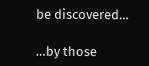be discovered…

…by those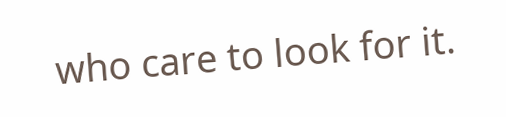who care to look for it.